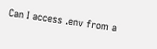Can I access .env from a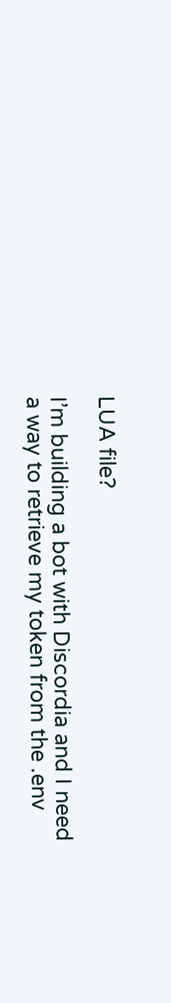LUA file?

I’m building a bot with Discordia and I need a way to retrieve my token from the .env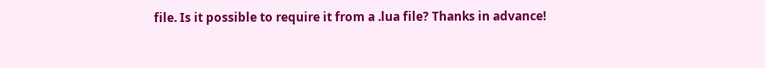file. Is it possible to require it from a .lua file? Thanks in advance!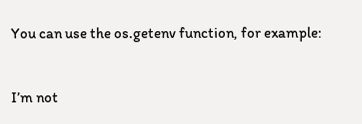You can use the os.getenv function, for example:


I’m not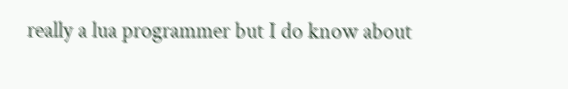really a lua programmer but I do know about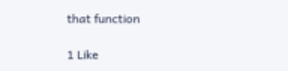that function

1 Like